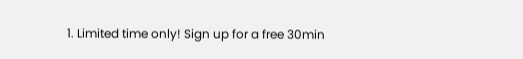1. Limited time only! Sign up for a free 30min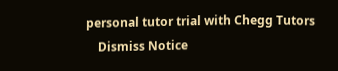personal tutor trial with Chegg Tutors
    Dismiss Notice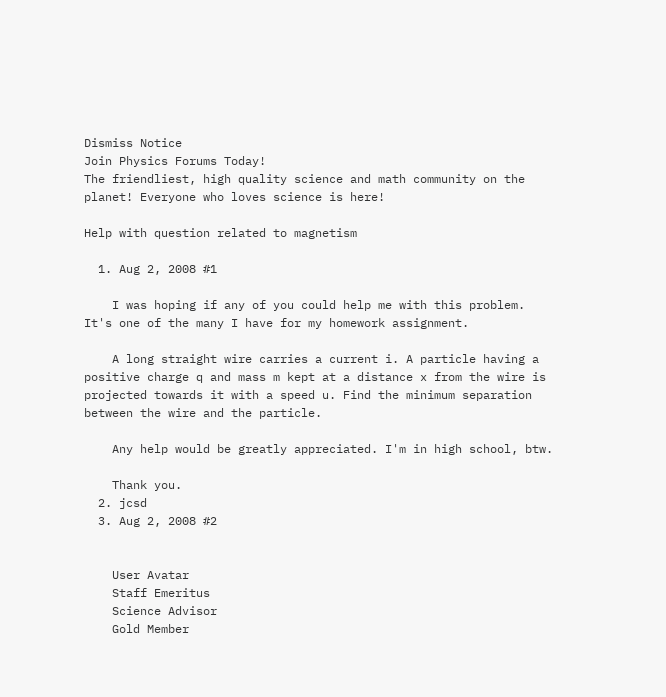Dismiss Notice
Join Physics Forums Today!
The friendliest, high quality science and math community on the planet! Everyone who loves science is here!

Help with question related to magnetism

  1. Aug 2, 2008 #1

    I was hoping if any of you could help me with this problem. It's one of the many I have for my homework assignment.

    A long straight wire carries a current i. A particle having a positive charge q and mass m kept at a distance x from the wire is projected towards it with a speed u. Find the minimum separation between the wire and the particle.

    Any help would be greatly appreciated. I'm in high school, btw.

    Thank you.
  2. jcsd
  3. Aug 2, 2008 #2


    User Avatar
    Staff Emeritus
    Science Advisor
    Gold Member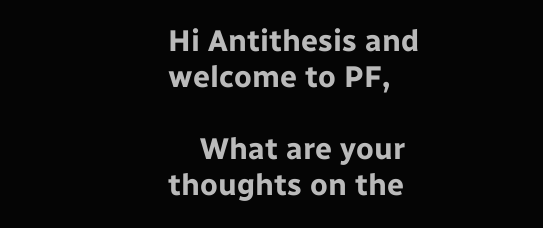Hi Antithesis and welcome to PF,

    What are your thoughts on the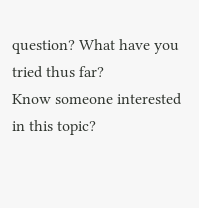question? What have you tried thus far?
Know someone interested in this topic?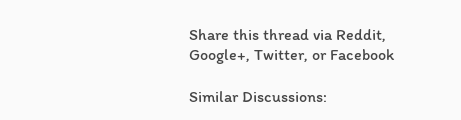Share this thread via Reddit, Google+, Twitter, or Facebook

Similar Discussions: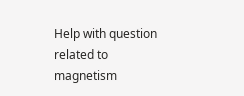Help with question related to magnetism